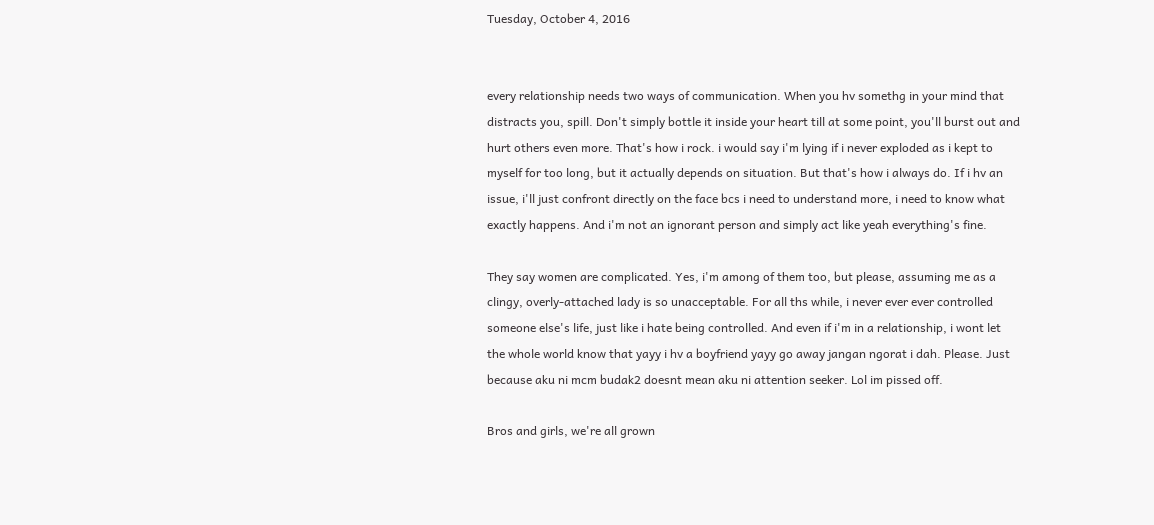Tuesday, October 4, 2016


every relationship needs two ways of communication. When you hv somethg in your mind that distracts you, spill. Don't simply bottle it inside your heart till at some point, you'll burst out and hurt others even more. That's how i rock. i would say i'm lying if i never exploded as i kept to myself for too long, but it actually depends on situation. But that's how i always do. If i hv an issue, i'll just confront directly on the face bcs i need to understand more, i need to know what exactly happens. And i'm not an ignorant person and simply act like yeah everything's fine.

They say women are complicated. Yes, i'm among of them too, but please, assuming me as a clingy, overly-attached lady is so unacceptable. For all ths while, i never ever ever controlled someone else's life, just like i hate being controlled. And even if i'm in a relationship, i wont let the whole world know that yayy i hv a boyfriend yayy go away jangan ngorat i dah. Please. Just because aku ni mcm budak2 doesnt mean aku ni attention seeker. Lol im pissed off.

Bros and girls, we're all grown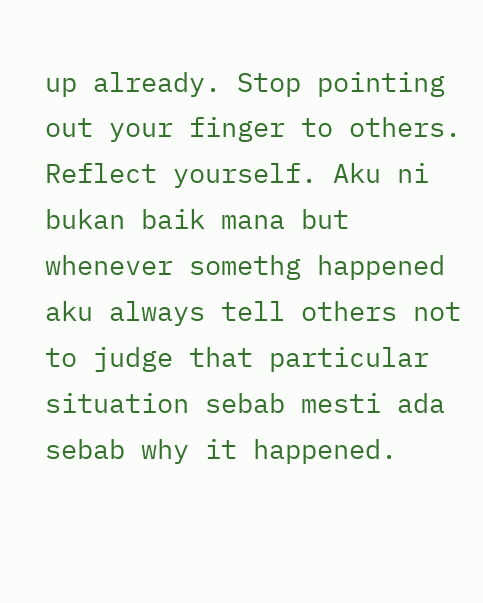up already. Stop pointing out your finger to others. Reflect yourself. Aku ni bukan baik mana but whenever somethg happened aku always tell others not to judge that particular situation sebab mesti ada sebab why it happened.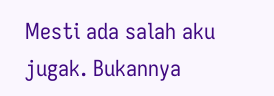Mesti ada salah aku jugak. Bukannya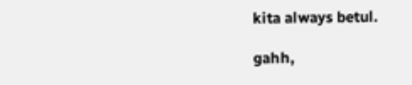kita always betul.

gahh,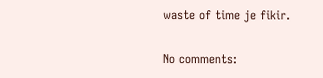waste of time je fikir.

No comments: